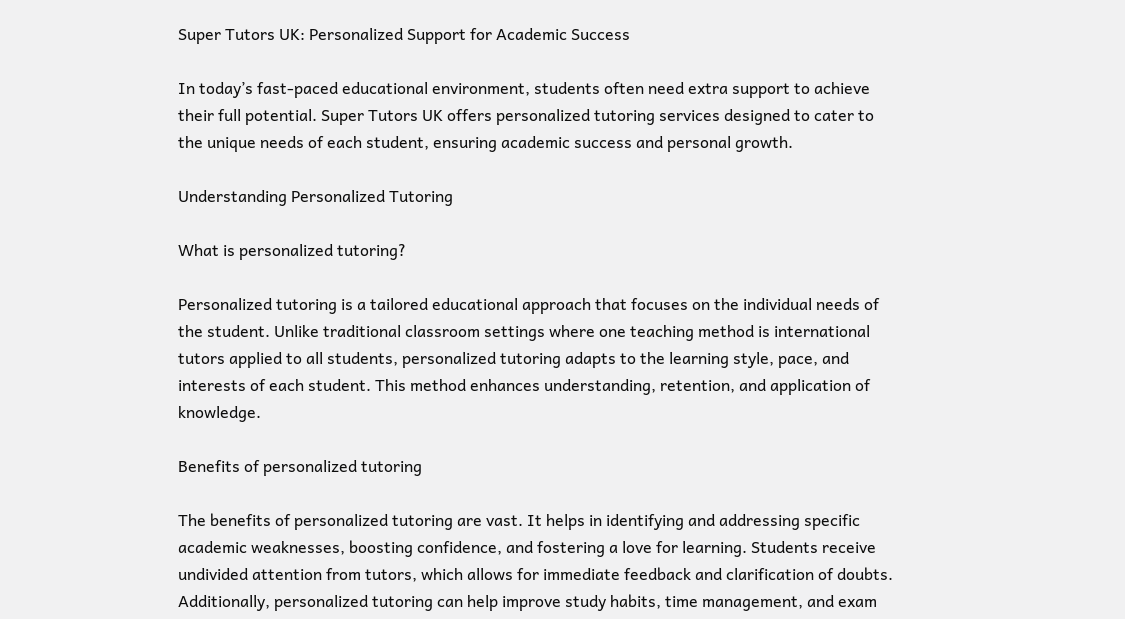Super Tutors UK: Personalized Support for Academic Success

In today’s fast-paced educational environment, students often need extra support to achieve their full potential. Super Tutors UK offers personalized tutoring services designed to cater to the unique needs of each student, ensuring academic success and personal growth.

Understanding Personalized Tutoring

What is personalized tutoring?

Personalized tutoring is a tailored educational approach that focuses on the individual needs of the student. Unlike traditional classroom settings where one teaching method is international tutors applied to all students, personalized tutoring adapts to the learning style, pace, and interests of each student. This method enhances understanding, retention, and application of knowledge.

Benefits of personalized tutoring

The benefits of personalized tutoring are vast. It helps in identifying and addressing specific academic weaknesses, boosting confidence, and fostering a love for learning. Students receive undivided attention from tutors, which allows for immediate feedback and clarification of doubts. Additionally, personalized tutoring can help improve study habits, time management, and exam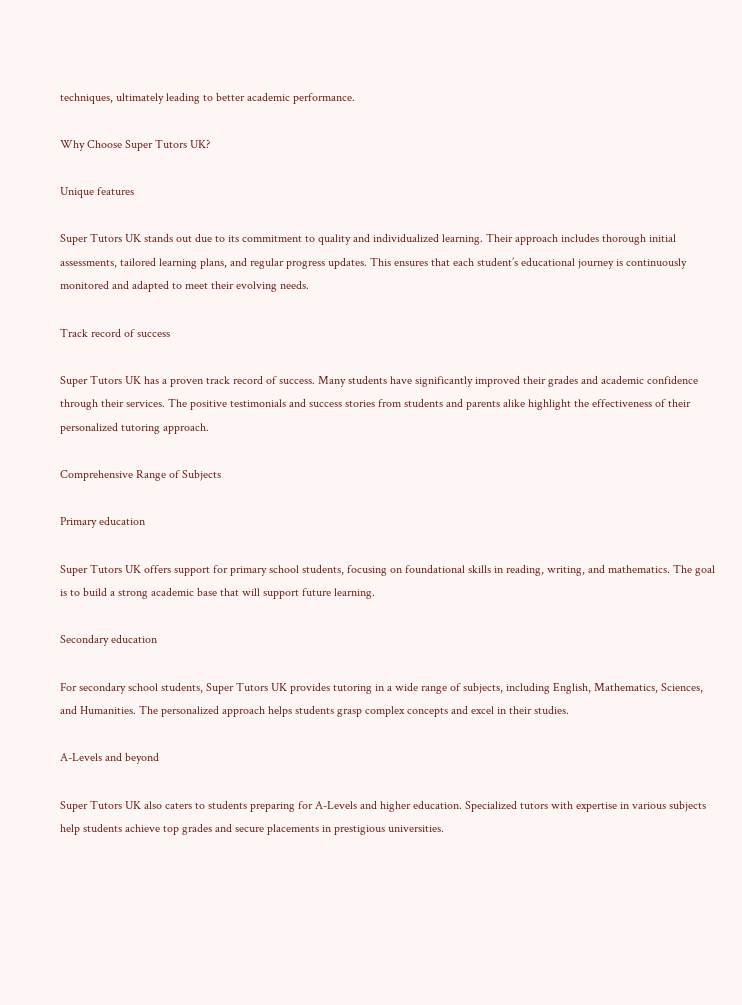techniques, ultimately leading to better academic performance.

Why Choose Super Tutors UK?

Unique features

Super Tutors UK stands out due to its commitment to quality and individualized learning. Their approach includes thorough initial assessments, tailored learning plans, and regular progress updates. This ensures that each student’s educational journey is continuously monitored and adapted to meet their evolving needs.

Track record of success

Super Tutors UK has a proven track record of success. Many students have significantly improved their grades and academic confidence through their services. The positive testimonials and success stories from students and parents alike highlight the effectiveness of their personalized tutoring approach.

Comprehensive Range of Subjects

Primary education

Super Tutors UK offers support for primary school students, focusing on foundational skills in reading, writing, and mathematics. The goal is to build a strong academic base that will support future learning.

Secondary education

For secondary school students, Super Tutors UK provides tutoring in a wide range of subjects, including English, Mathematics, Sciences, and Humanities. The personalized approach helps students grasp complex concepts and excel in their studies.

A-Levels and beyond

Super Tutors UK also caters to students preparing for A-Levels and higher education. Specialized tutors with expertise in various subjects help students achieve top grades and secure placements in prestigious universities.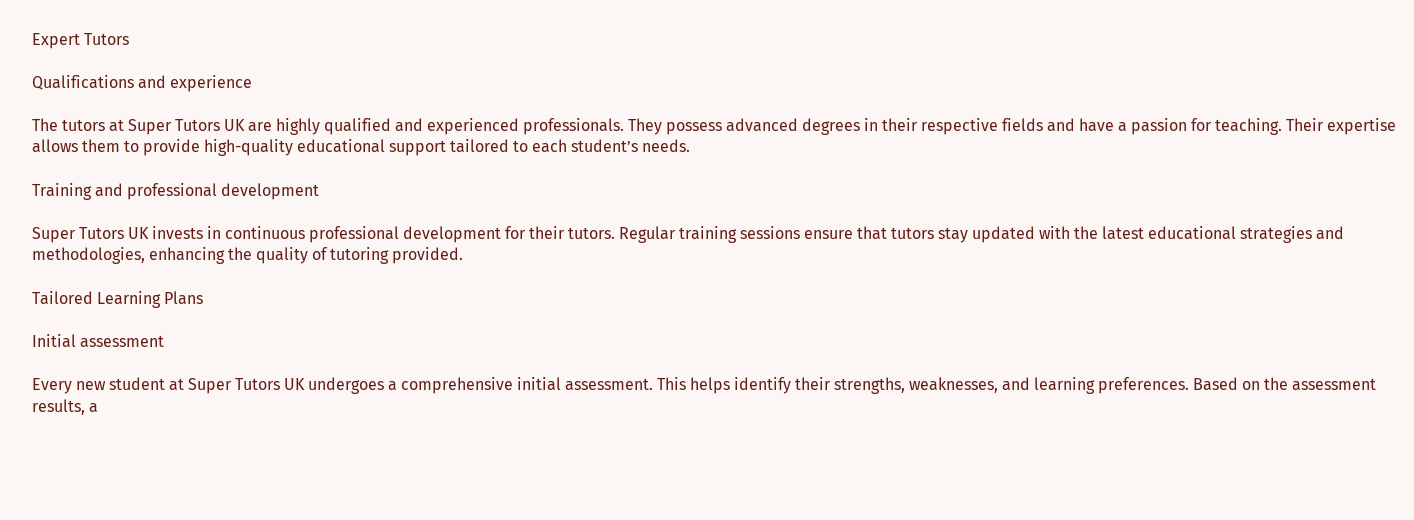Expert Tutors

Qualifications and experience

The tutors at Super Tutors UK are highly qualified and experienced professionals. They possess advanced degrees in their respective fields and have a passion for teaching. Their expertise allows them to provide high-quality educational support tailored to each student’s needs.

Training and professional development

Super Tutors UK invests in continuous professional development for their tutors. Regular training sessions ensure that tutors stay updated with the latest educational strategies and methodologies, enhancing the quality of tutoring provided.

Tailored Learning Plans

Initial assessment

Every new student at Super Tutors UK undergoes a comprehensive initial assessment. This helps identify their strengths, weaknesses, and learning preferences. Based on the assessment results, a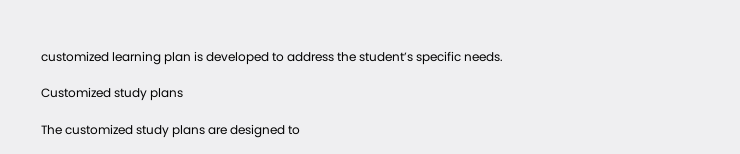customized learning plan is developed to address the student’s specific needs.

Customized study plans

The customized study plans are designed to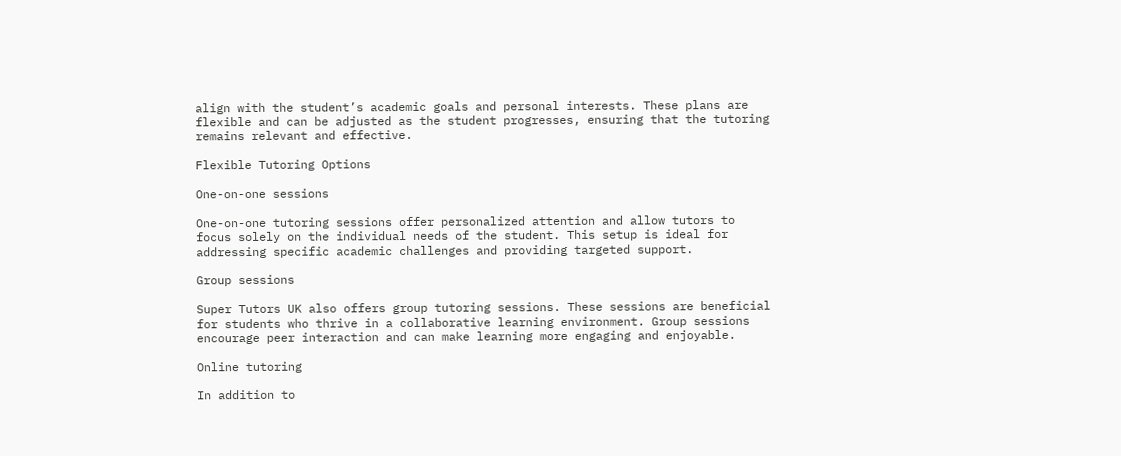align with the student’s academic goals and personal interests. These plans are flexible and can be adjusted as the student progresses, ensuring that the tutoring remains relevant and effective.

Flexible Tutoring Options

One-on-one sessions

One-on-one tutoring sessions offer personalized attention and allow tutors to focus solely on the individual needs of the student. This setup is ideal for addressing specific academic challenges and providing targeted support.

Group sessions

Super Tutors UK also offers group tutoring sessions. These sessions are beneficial for students who thrive in a collaborative learning environment. Group sessions encourage peer interaction and can make learning more engaging and enjoyable.

Online tutoring

In addition to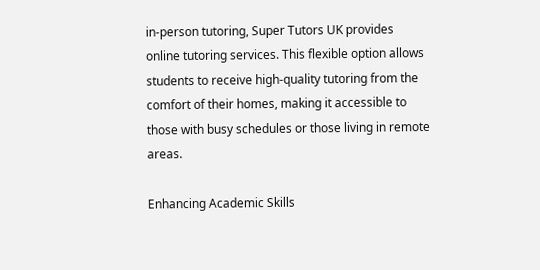in-person tutoring, Super Tutors UK provides online tutoring services. This flexible option allows students to receive high-quality tutoring from the comfort of their homes, making it accessible to those with busy schedules or those living in remote areas.

Enhancing Academic Skills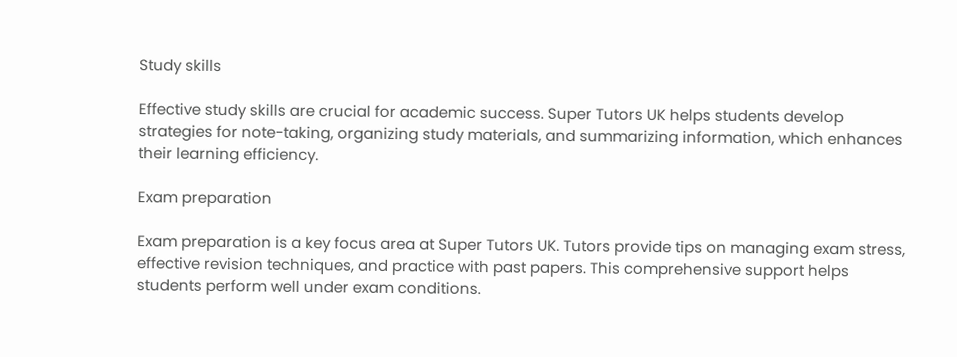Study skills

Effective study skills are crucial for academic success. Super Tutors UK helps students develop strategies for note-taking, organizing study materials, and summarizing information, which enhances their learning efficiency.

Exam preparation

Exam preparation is a key focus area at Super Tutors UK. Tutors provide tips on managing exam stress, effective revision techniques, and practice with past papers. This comprehensive support helps students perform well under exam conditions.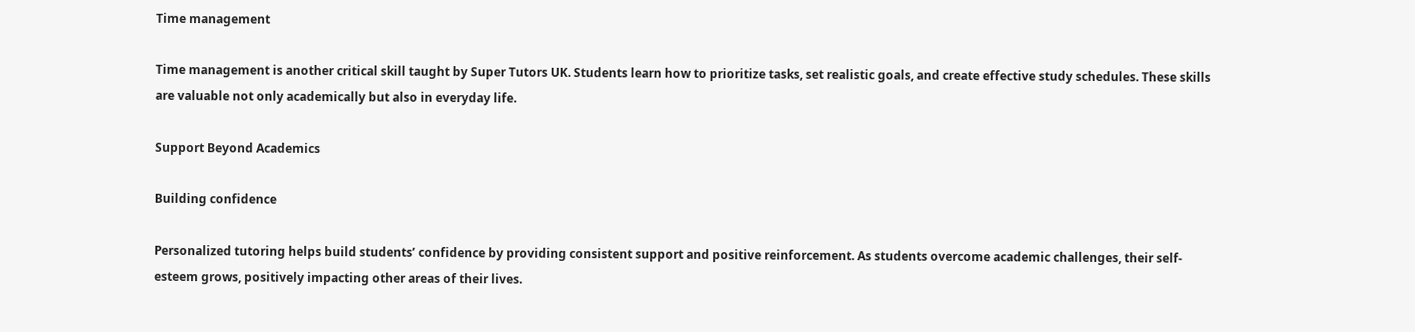Time management

Time management is another critical skill taught by Super Tutors UK. Students learn how to prioritize tasks, set realistic goals, and create effective study schedules. These skills are valuable not only academically but also in everyday life.

Support Beyond Academics

Building confidence

Personalized tutoring helps build students’ confidence by providing consistent support and positive reinforcement. As students overcome academic challenges, their self-esteem grows, positively impacting other areas of their lives.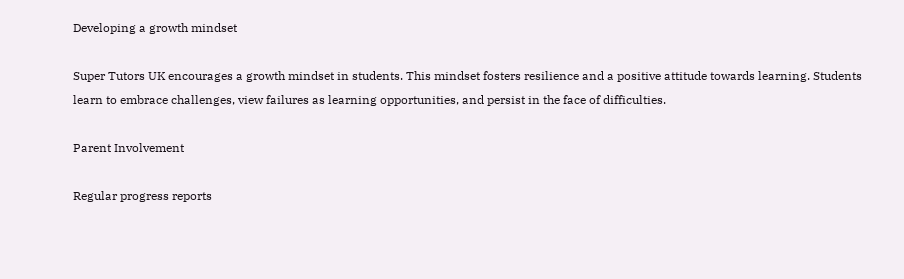Developing a growth mindset

Super Tutors UK encourages a growth mindset in students. This mindset fosters resilience and a positive attitude towards learning. Students learn to embrace challenges, view failures as learning opportunities, and persist in the face of difficulties.

Parent Involvement

Regular progress reports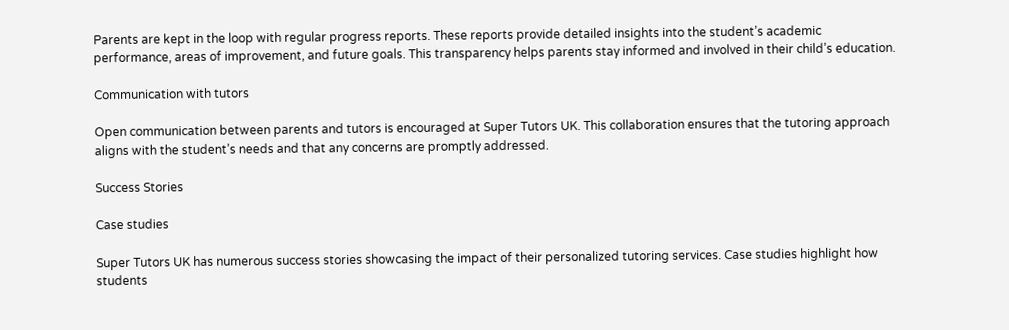Parents are kept in the loop with regular progress reports. These reports provide detailed insights into the student’s academic performance, areas of improvement, and future goals. This transparency helps parents stay informed and involved in their child’s education.

Communication with tutors

Open communication between parents and tutors is encouraged at Super Tutors UK. This collaboration ensures that the tutoring approach aligns with the student’s needs and that any concerns are promptly addressed.

Success Stories

Case studies

Super Tutors UK has numerous success stories showcasing the impact of their personalized tutoring services. Case studies highlight how students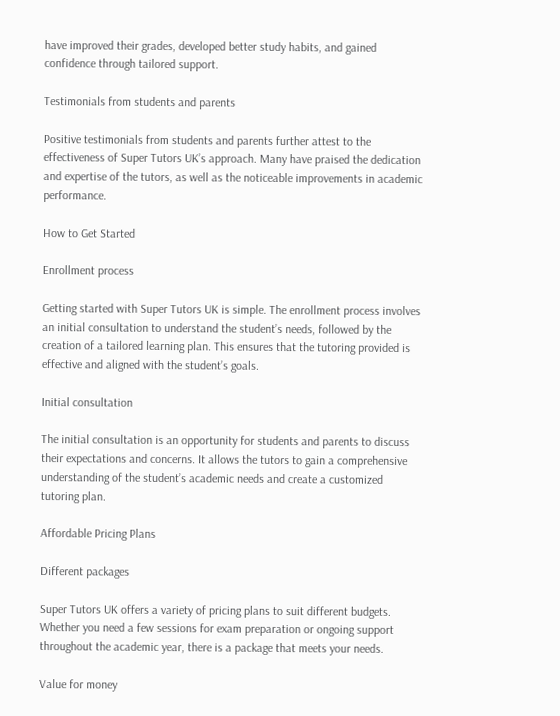have improved their grades, developed better study habits, and gained confidence through tailored support.

Testimonials from students and parents

Positive testimonials from students and parents further attest to the effectiveness of Super Tutors UK’s approach. Many have praised the dedication and expertise of the tutors, as well as the noticeable improvements in academic performance.

How to Get Started

Enrollment process

Getting started with Super Tutors UK is simple. The enrollment process involves an initial consultation to understand the student’s needs, followed by the creation of a tailored learning plan. This ensures that the tutoring provided is effective and aligned with the student’s goals.

Initial consultation

The initial consultation is an opportunity for students and parents to discuss their expectations and concerns. It allows the tutors to gain a comprehensive understanding of the student’s academic needs and create a customized tutoring plan.

Affordable Pricing Plans

Different packages

Super Tutors UK offers a variety of pricing plans to suit different budgets. Whether you need a few sessions for exam preparation or ongoing support throughout the academic year, there is a package that meets your needs.

Value for money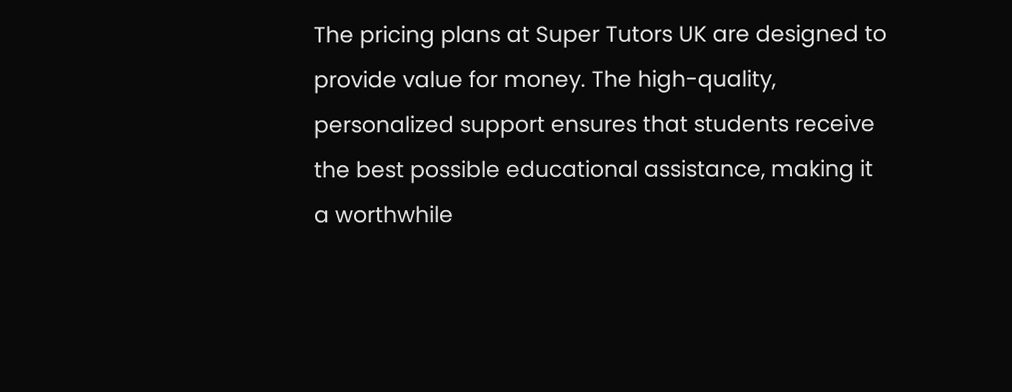The pricing plans at Super Tutors UK are designed to provide value for money. The high-quality, personalized support ensures that students receive the best possible educational assistance, making it a worthwhile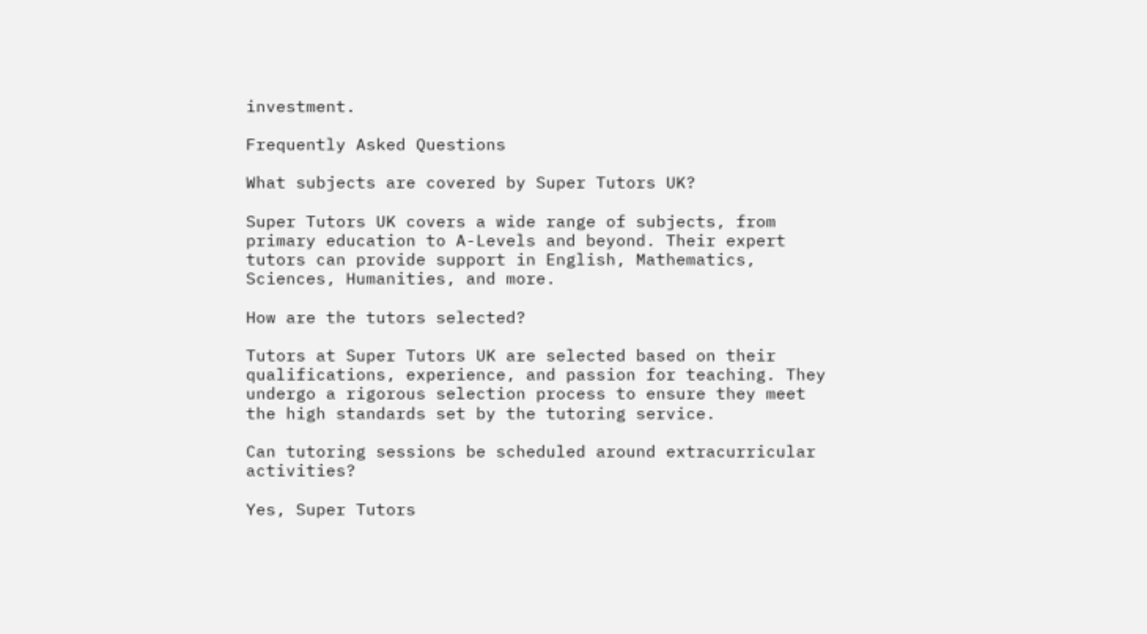investment.

Frequently Asked Questions

What subjects are covered by Super Tutors UK?

Super Tutors UK covers a wide range of subjects, from primary education to A-Levels and beyond. Their expert tutors can provide support in English, Mathematics, Sciences, Humanities, and more.

How are the tutors selected?

Tutors at Super Tutors UK are selected based on their qualifications, experience, and passion for teaching. They undergo a rigorous selection process to ensure they meet the high standards set by the tutoring service.

Can tutoring sessions be scheduled around extracurricular activities?

Yes, Super Tutors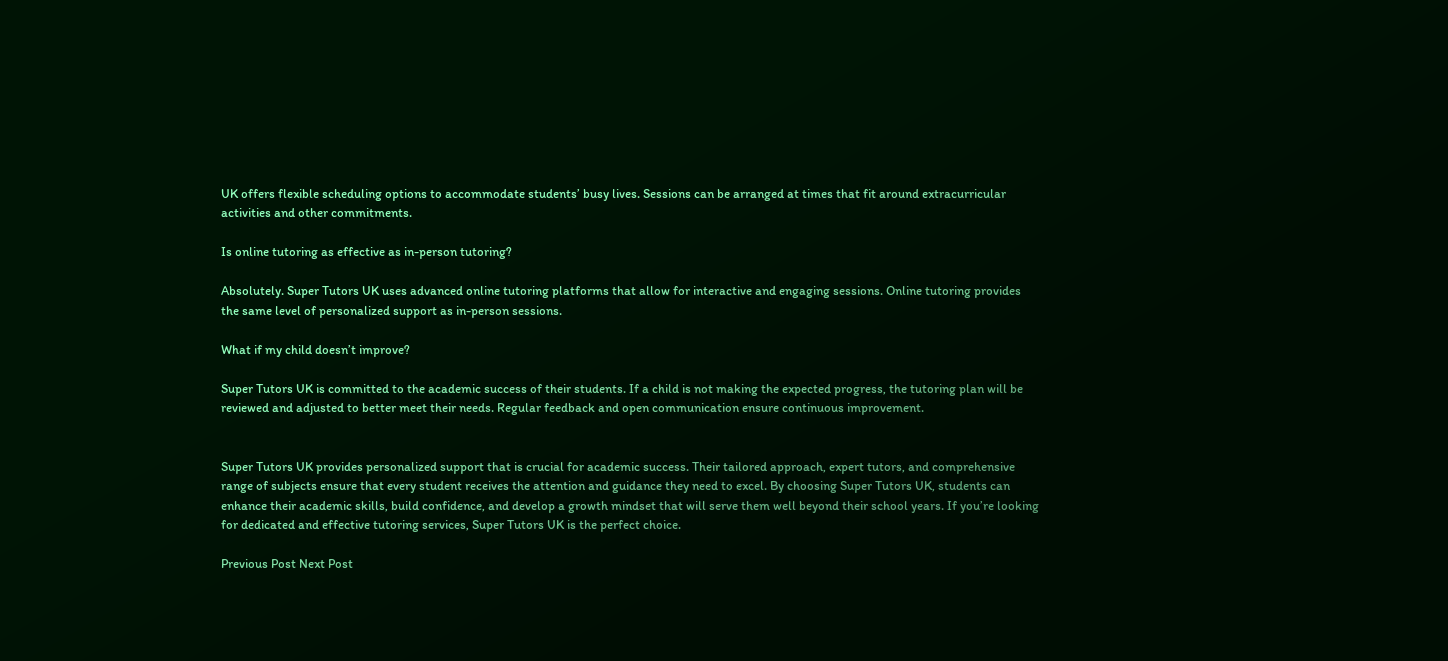UK offers flexible scheduling options to accommodate students’ busy lives. Sessions can be arranged at times that fit around extracurricular activities and other commitments.

Is online tutoring as effective as in-person tutoring?

Absolutely. Super Tutors UK uses advanced online tutoring platforms that allow for interactive and engaging sessions. Online tutoring provides the same level of personalized support as in-person sessions.

What if my child doesn’t improve?

Super Tutors UK is committed to the academic success of their students. If a child is not making the expected progress, the tutoring plan will be reviewed and adjusted to better meet their needs. Regular feedback and open communication ensure continuous improvement.


Super Tutors UK provides personalized support that is crucial for academic success. Their tailored approach, expert tutors, and comprehensive range of subjects ensure that every student receives the attention and guidance they need to excel. By choosing Super Tutors UK, students can enhance their academic skills, build confidence, and develop a growth mindset that will serve them well beyond their school years. If you’re looking for dedicated and effective tutoring services, Super Tutors UK is the perfect choice.

Previous Post Next Post